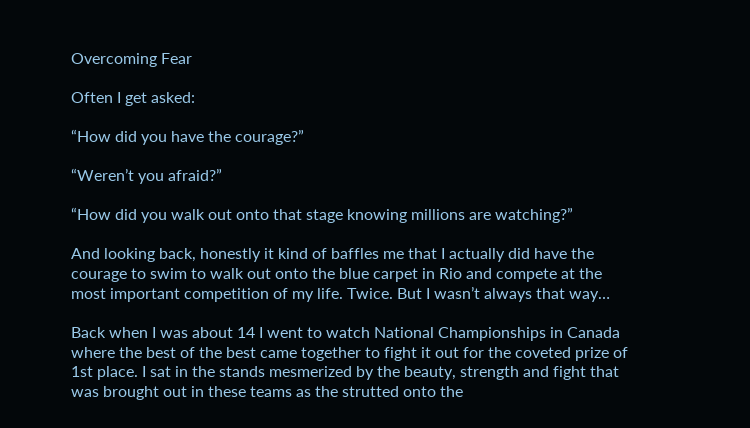Overcoming Fear

Often I get asked:

“How did you have the courage?”

“Weren’t you afraid?”

“How did you walk out onto that stage knowing millions are watching?”

And looking back, honestly it kind of baffles me that I actually did have the courage to swim to walk out onto the blue carpet in Rio and compete at the most important competition of my life. Twice. But I wasn’t always that way…

Back when I was about 14 I went to watch National Championships in Canada where the best of the best came together to fight it out for the coveted prize of 1st place. I sat in the stands mesmerized by the beauty, strength and fight that was brought out in these teams as the strutted onto the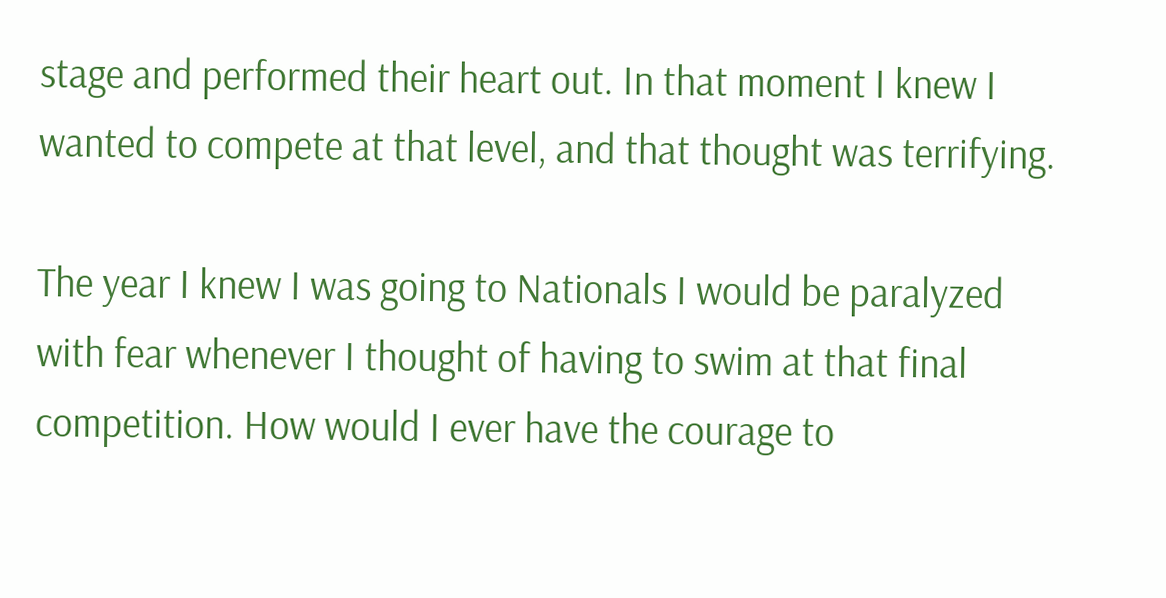stage and performed their heart out. In that moment I knew I wanted to compete at that level, and that thought was terrifying.

The year I knew I was going to Nationals I would be paralyzed with fear whenever I thought of having to swim at that final competition. How would I ever have the courage to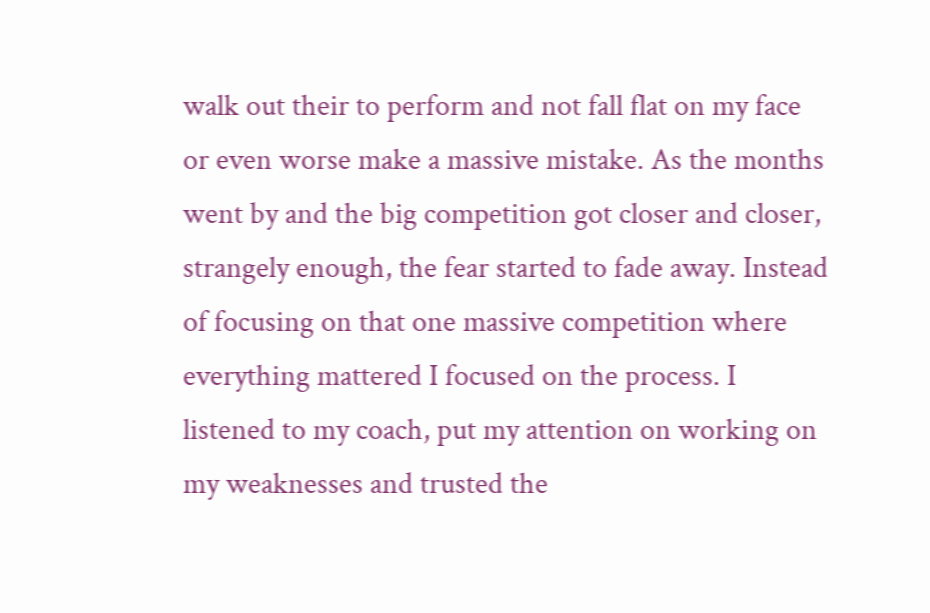walk out their to perform and not fall flat on my face or even worse make a massive mistake. As the months went by and the big competition got closer and closer, strangely enough, the fear started to fade away. Instead of focusing on that one massive competition where everything mattered I focused on the process. I listened to my coach, put my attention on working on my weaknesses and trusted the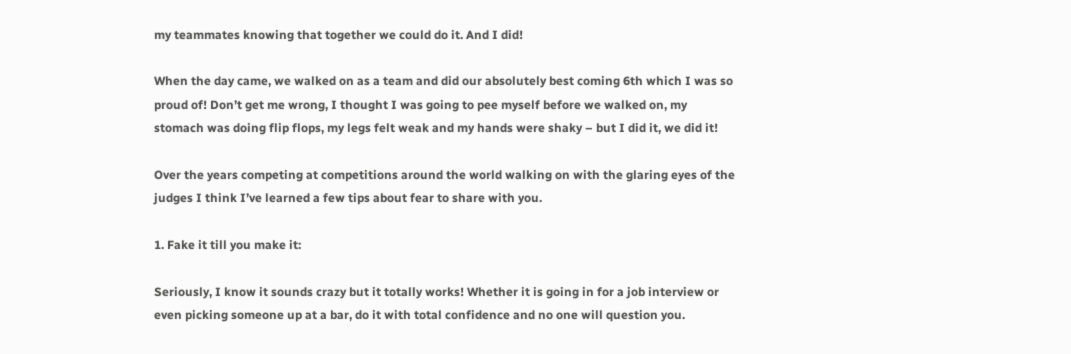my teammates knowing that together we could do it. And I did!

When the day came, we walked on as a team and did our absolutely best coming 6th which I was so proud of! Don’t get me wrong, I thought I was going to pee myself before we walked on, my stomach was doing flip flops, my legs felt weak and my hands were shaky – but I did it, we did it!

Over the years competing at competitions around the world walking on with the glaring eyes of the judges I think I’ve learned a few tips about fear to share with you.

1. Fake it till you make it:

Seriously, I know it sounds crazy but it totally works! Whether it is going in for a job interview or even picking someone up at a bar, do it with total confidence and no one will question you.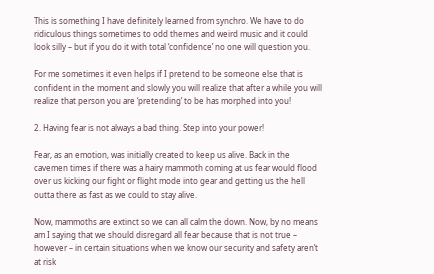This is something I have definitely learned from synchro. We have to do ridiculous things sometimes to odd themes and weird music and it could look silly – but if you do it with total ‘confidence’ no one will question you.

For me sometimes it even helps if I pretend to be someone else that is confident in the moment and slowly you will realize that after a while you will realize that person you are ‘pretending’ to be has morphed into you!

2. Having fear is not always a bad thing. Step into your power!

Fear, as an emotion, was initially created to keep us alive. Back in the cavemen times if there was a hairy mammoth coming at us fear would flood over us kicking our fight or flight mode into gear and getting us the hell outta there as fast as we could to stay alive.

Now, mammoths are extinct so we can all calm the down. Now, by no means am I saying that we should disregard all fear because that is not true – however – in certain situations when we know our security and safety aren’t at risk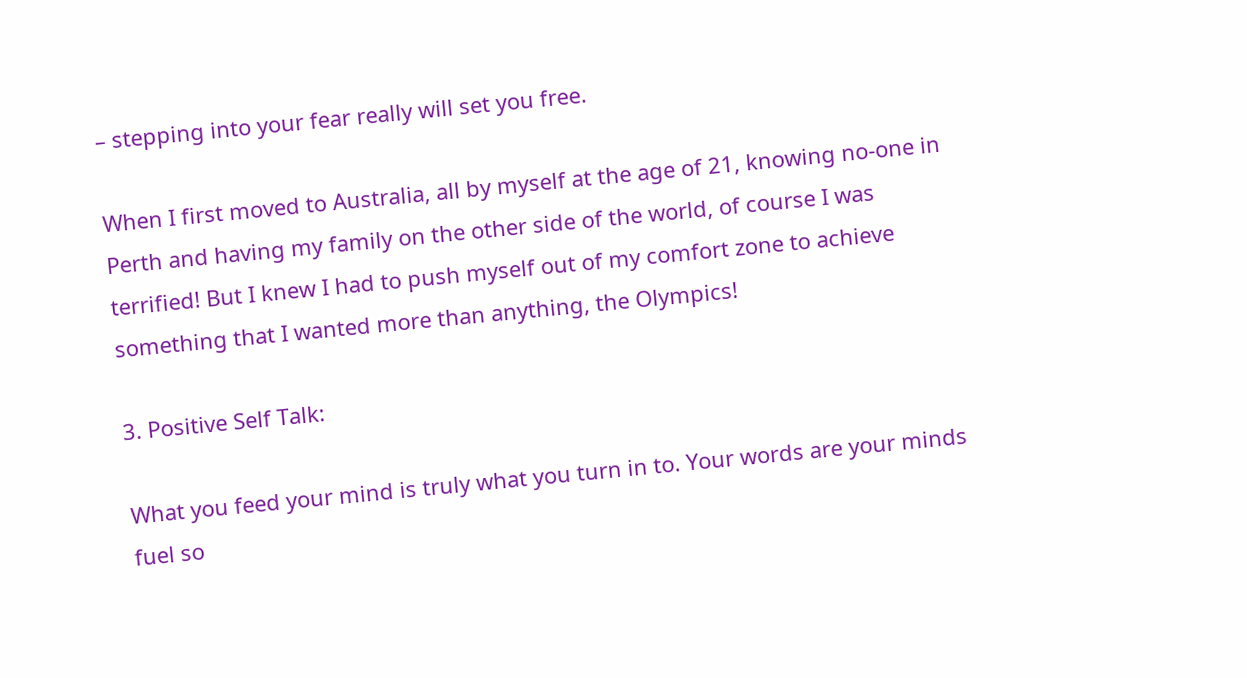– stepping into your fear really will set you free.

When I first moved to Australia, all by myself at the age of 21, knowing no-one in Perth and having my family on the other side of the world, of course I was terrified! But I knew I had to push myself out of my comfort zone to achieve something that I wanted more than anything, the Olympics!

3. Positive Self Talk:

What you feed your mind is truly what you turn in to. Your words are your minds fuel so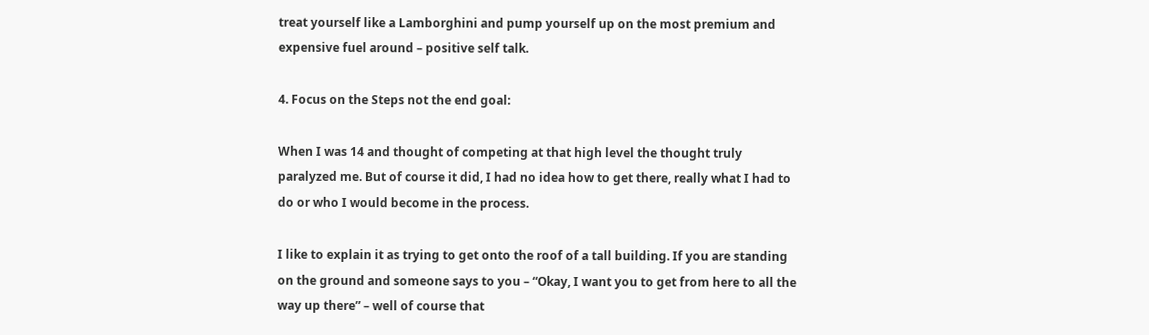treat yourself like a Lamborghini and pump yourself up on the most premium and expensive fuel around – positive self talk.

4. Focus on the Steps not the end goal:

When I was 14 and thought of competing at that high level the thought truly paralyzed me. But of course it did, I had no idea how to get there, really what I had to do or who I would become in the process.

I like to explain it as trying to get onto the roof of a tall building. If you are standing on the ground and someone says to you – “Okay, I want you to get from here to all the way up there” – well of course that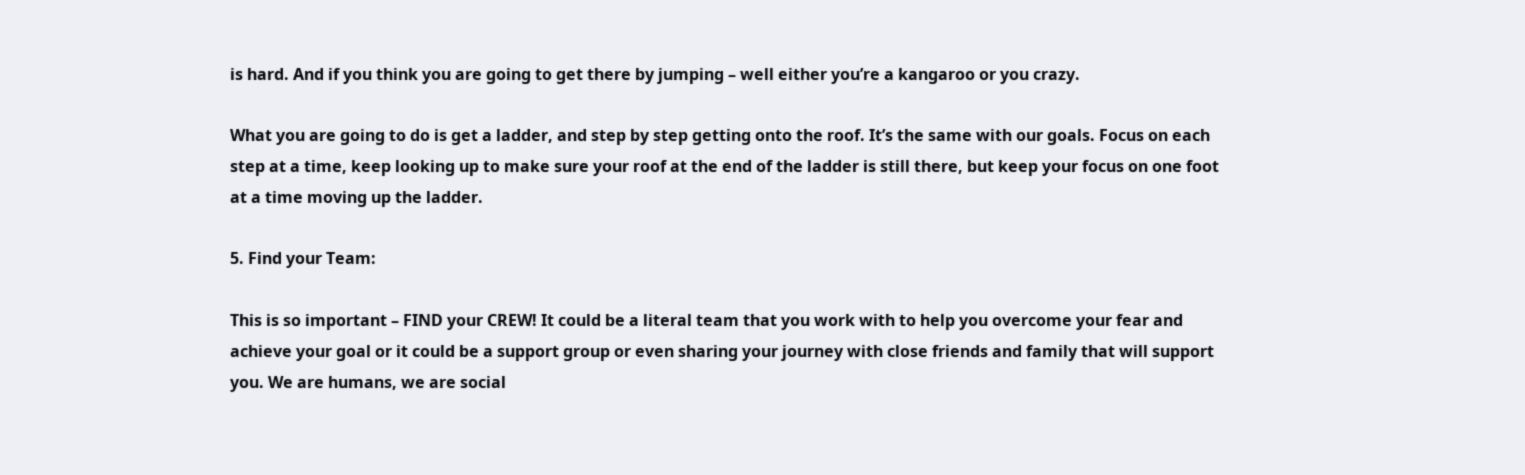is hard. And if you think you are going to get there by jumping – well either you’re a kangaroo or you crazy.

What you are going to do is get a ladder, and step by step getting onto the roof. It’s the same with our goals. Focus on each step at a time, keep looking up to make sure your roof at the end of the ladder is still there, but keep your focus on one foot at a time moving up the ladder.

5. Find your Team:

This is so important – FIND your CREW! It could be a literal team that you work with to help you overcome your fear and achieve your goal or it could be a support group or even sharing your journey with close friends and family that will support you. We are humans, we are social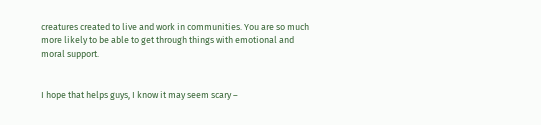creatures created to live and work in communities. You are so much more likely to be able to get through things with emotional and moral support.


I hope that helps guys, I know it may seem scary –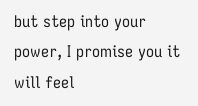but step into your power, I promise you it will feel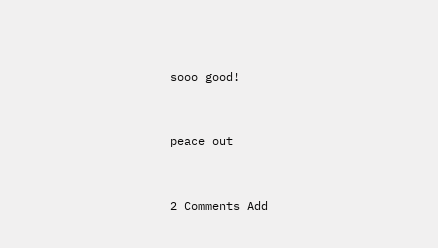sooo good!


peace out


2 Comments Add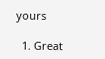yours

  1. Great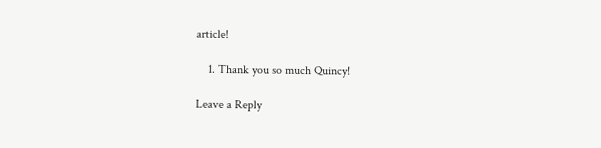article!

    1. Thank you so much Quincy!

Leave a Reply